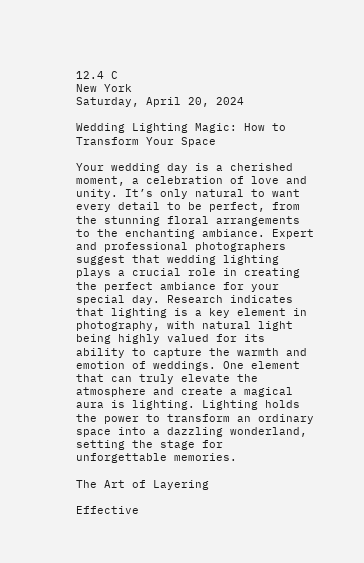12.4 C
New York
Saturday, April 20, 2024

Wedding Lighting Magic: How to Transform Your Space

Your wedding day is a cherished moment, a celebration of love and unity. It’s only natural to want every detail to be perfect, from the stunning floral arrangements to the enchanting ambiance. Expert and professional photographers suggest that wedding lighting plays a crucial role in creating the perfect ambiance for your special day. Research indicates that lighting is a key element in photography, with natural light being highly valued for its ability to capture the warmth and emotion of weddings. One element that can truly elevate the atmosphere and create a magical aura is lighting. Lighting holds the power to transform an ordinary space into a dazzling wonderland, setting the stage for unforgettable memories.

The Art of Layering

Effective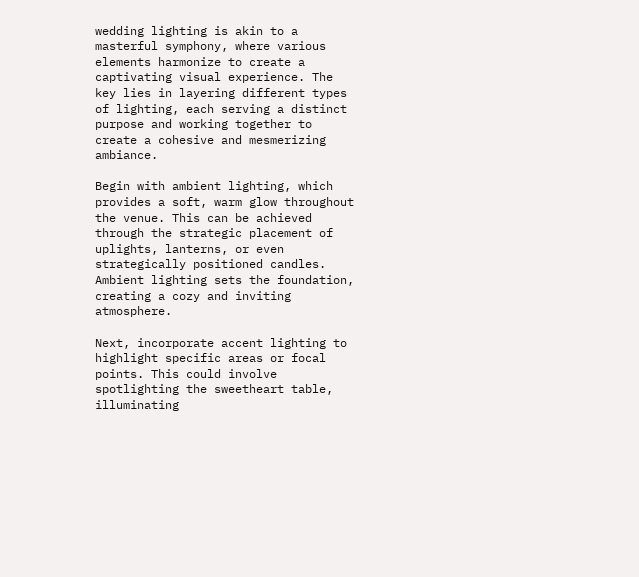wedding lighting is akin to a masterful symphony, where various elements harmonize to create a captivating visual experience. The key lies in layering different types of lighting, each serving a distinct purpose and working together to create a cohesive and mesmerizing ambiance.

Begin with ambient lighting, which provides a soft, warm glow throughout the venue. This can be achieved through the strategic placement of uplights, lanterns, or even strategically positioned candles. Ambient lighting sets the foundation, creating a cozy and inviting atmosphere.

Next, incorporate accent lighting to highlight specific areas or focal points. This could involve spotlighting the sweetheart table, illuminating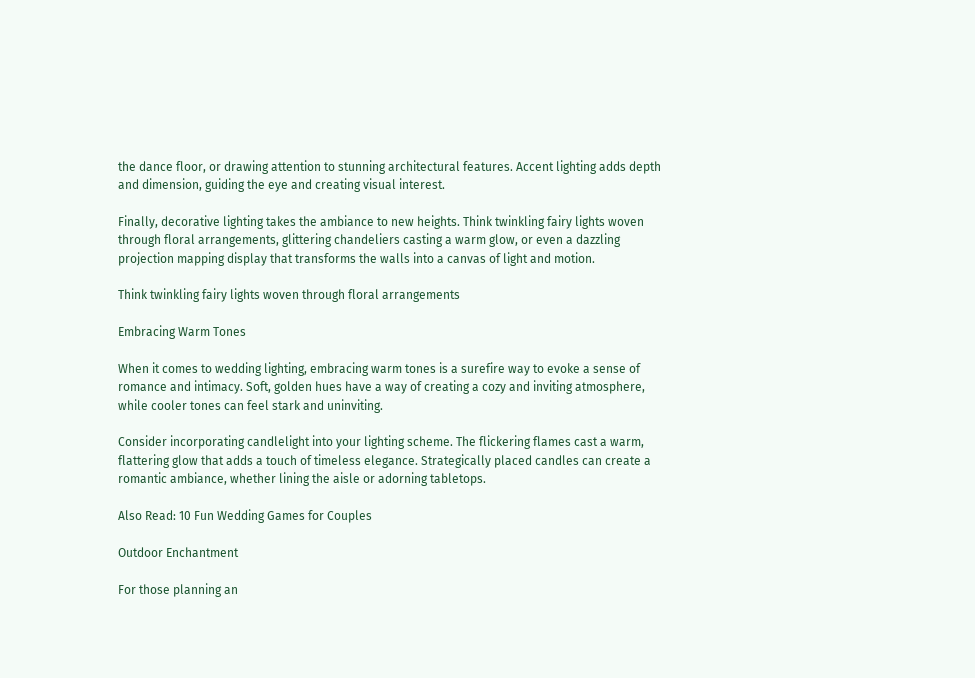the dance floor, or drawing attention to stunning architectural features. Accent lighting adds depth and dimension, guiding the eye and creating visual interest.

Finally, decorative lighting takes the ambiance to new heights. Think twinkling fairy lights woven through floral arrangements, glittering chandeliers casting a warm glow, or even a dazzling projection mapping display that transforms the walls into a canvas of light and motion.

Think twinkling fairy lights woven through floral arrangements

Embracing Warm Tones

When it comes to wedding lighting, embracing warm tones is a surefire way to evoke a sense of romance and intimacy. Soft, golden hues have a way of creating a cozy and inviting atmosphere, while cooler tones can feel stark and uninviting.

Consider incorporating candlelight into your lighting scheme. The flickering flames cast a warm, flattering glow that adds a touch of timeless elegance. Strategically placed candles can create a romantic ambiance, whether lining the aisle or adorning tabletops.

Also Read: 10 Fun Wedding Games for Couples

Outdoor Enchantment

For those planning an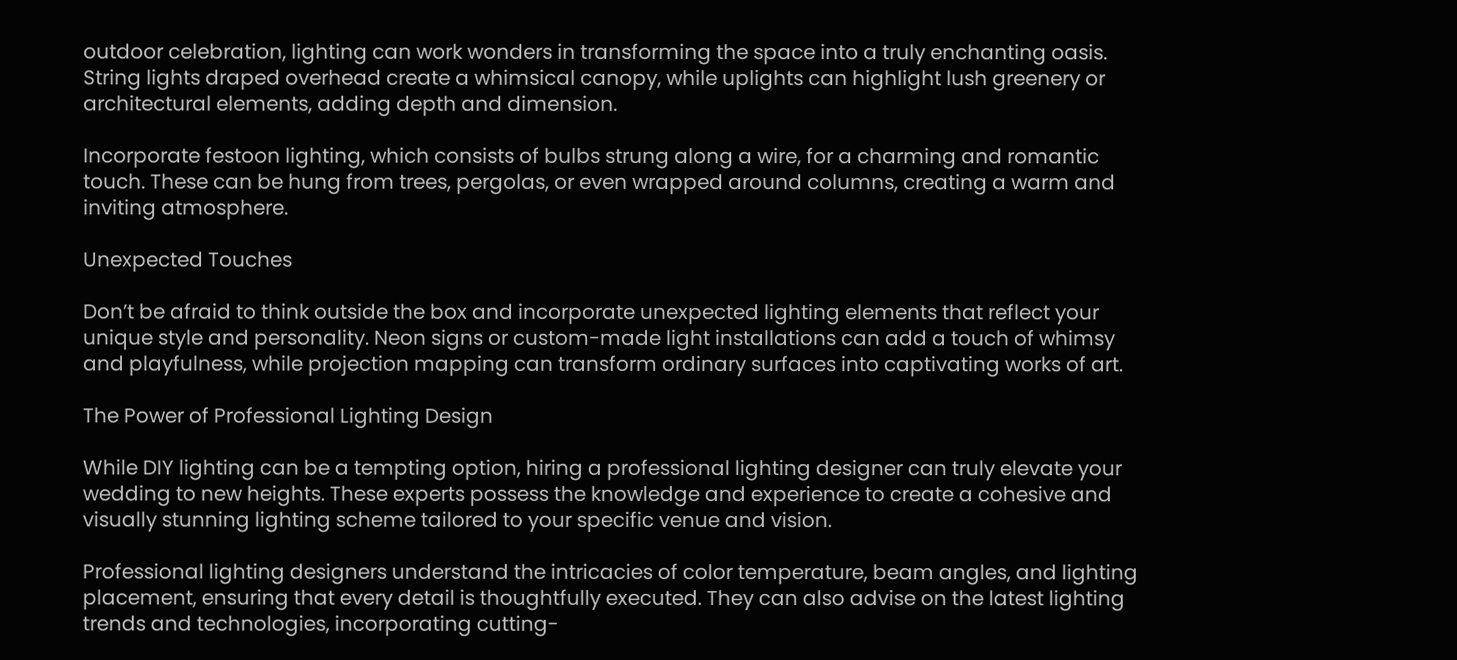outdoor celebration, lighting can work wonders in transforming the space into a truly enchanting oasis. String lights draped overhead create a whimsical canopy, while uplights can highlight lush greenery or architectural elements, adding depth and dimension.

Incorporate festoon lighting, which consists of bulbs strung along a wire, for a charming and romantic touch. These can be hung from trees, pergolas, or even wrapped around columns, creating a warm and inviting atmosphere.

Unexpected Touches

Don’t be afraid to think outside the box and incorporate unexpected lighting elements that reflect your unique style and personality. Neon signs or custom-made light installations can add a touch of whimsy and playfulness, while projection mapping can transform ordinary surfaces into captivating works of art.

The Power of Professional Lighting Design

While DIY lighting can be a tempting option, hiring a professional lighting designer can truly elevate your wedding to new heights. These experts possess the knowledge and experience to create a cohesive and visually stunning lighting scheme tailored to your specific venue and vision.

Professional lighting designers understand the intricacies of color temperature, beam angles, and lighting placement, ensuring that every detail is thoughtfully executed. They can also advise on the latest lighting trends and technologies, incorporating cutting-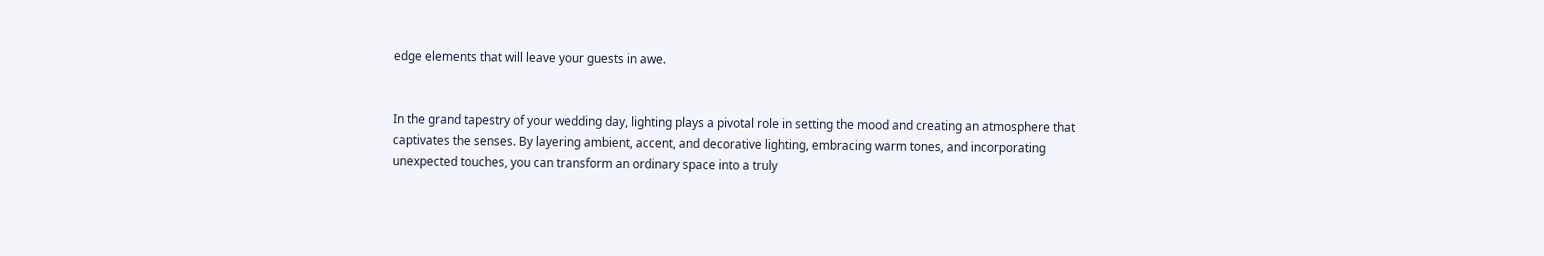edge elements that will leave your guests in awe.


In the grand tapestry of your wedding day, lighting plays a pivotal role in setting the mood and creating an atmosphere that captivates the senses. By layering ambient, accent, and decorative lighting, embracing warm tones, and incorporating unexpected touches, you can transform an ordinary space into a truly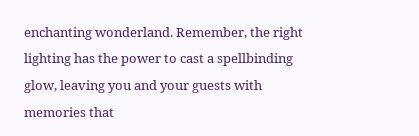enchanting wonderland. Remember, the right lighting has the power to cast a spellbinding glow, leaving you and your guests with memories that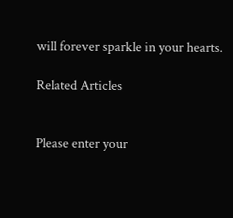will forever sparkle in your hearts.

Related Articles


Please enter your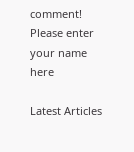comment!
Please enter your name here

Latest Articles